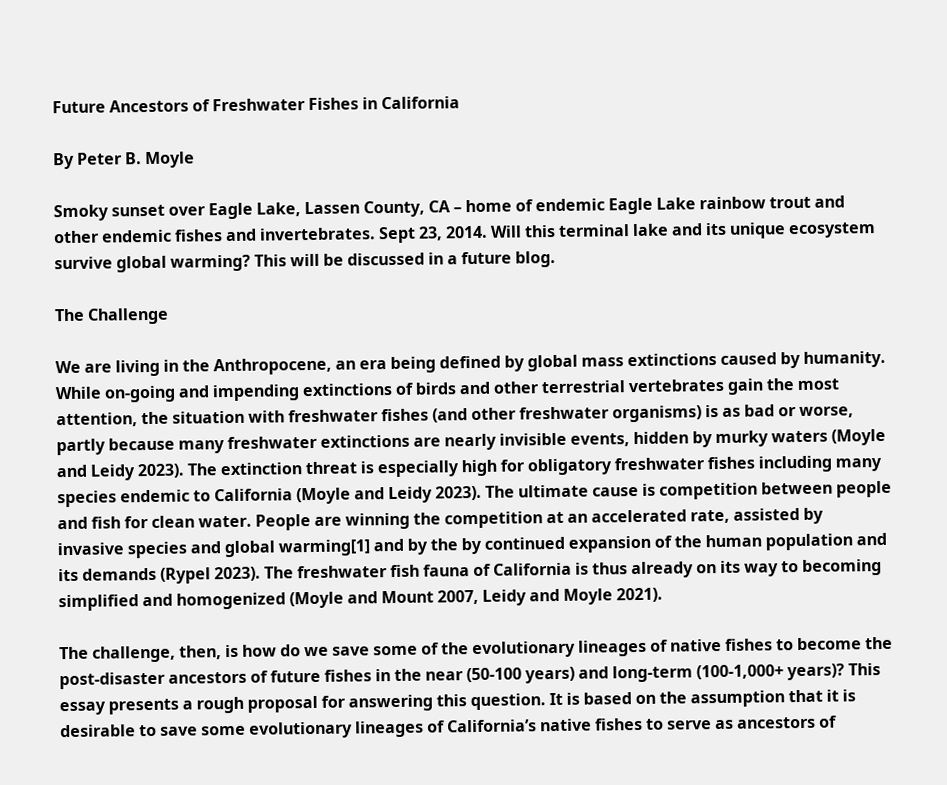Future Ancestors of Freshwater Fishes in California

By Peter B. Moyle

Smoky sunset over Eagle Lake, Lassen County, CA – home of endemic Eagle Lake rainbow trout and other endemic fishes and invertebrates. Sept 23, 2014. Will this terminal lake and its unique ecosystem survive global warming? This will be discussed in a future blog.

The Challenge

We are living in the Anthropocene, an era being defined by global mass extinctions caused by humanity. While on-going and impending extinctions of birds and other terrestrial vertebrates gain the most attention, the situation with freshwater fishes (and other freshwater organisms) is as bad or worse, partly because many freshwater extinctions are nearly invisible events, hidden by murky waters (Moyle and Leidy 2023). The extinction threat is especially high for obligatory freshwater fishes including many species endemic to California (Moyle and Leidy 2023). The ultimate cause is competition between people and fish for clean water. People are winning the competition at an accelerated rate, assisted by invasive species and global warming[1] and by the by continued expansion of the human population and its demands (Rypel 2023). The freshwater fish fauna of California is thus already on its way to becoming simplified and homogenized (Moyle and Mount 2007, Leidy and Moyle 2021).

The challenge, then, is how do we save some of the evolutionary lineages of native fishes to become the post-disaster ancestors of future fishes in the near (50-100 years) and long-term (100-1,000+ years)? This essay presents a rough proposal for answering this question. It is based on the assumption that it is desirable to save some evolutionary lineages of California’s native fishes to serve as ancestors of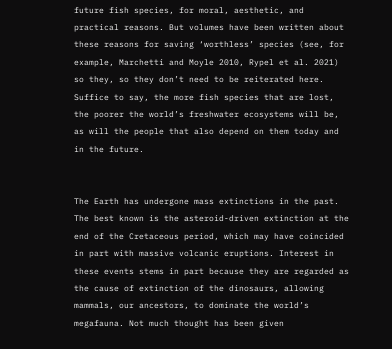future fish species, for moral, aesthetic, and practical reasons. But volumes have been written about these reasons for saving ‘worthless’ species (see, for example, Marchetti and Moyle 2010, Rypel et al. 2021) so they, so they don’t need to be reiterated here. Suffice to say, the more fish species that are lost, the poorer the world’s freshwater ecosystems will be, as will the people that also depend on them today and in the future.


The Earth has undergone mass extinctions in the past. The best known is the asteroid-driven extinction at the end of the Cretaceous period, which may have coincided in part with massive volcanic eruptions. Interest in these events stems in part because they are regarded as the cause of extinction of the dinosaurs, allowing mammals, our ancestors, to dominate the world’s megafauna. Not much thought has been given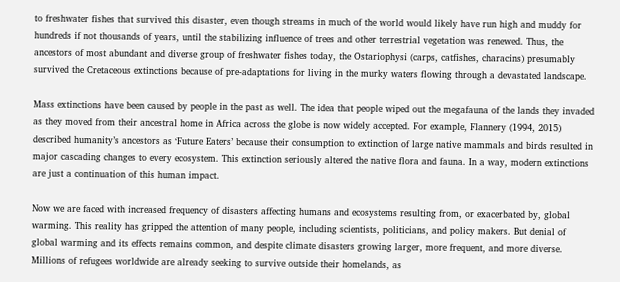to freshwater fishes that survived this disaster, even though streams in much of the world would likely have run high and muddy for hundreds if not thousands of years, until the stabilizing influence of trees and other terrestrial vegetation was renewed. Thus, the ancestors of most abundant and diverse group of freshwater fishes today, the Ostariophysi (carps, catfishes, characins) presumably survived the Cretaceous extinctions because of pre-adaptations for living in the murky waters flowing through a devastated landscape.

Mass extinctions have been caused by people in the past as well. The idea that people wiped out the megafauna of the lands they invaded as they moved from their ancestral home in Africa across the globe is now widely accepted. For example, Flannery (1994, 2015) described humanity’s ancestors as ‘Future Eaters’ because their consumption to extinction of large native mammals and birds resulted in major cascading changes to every ecosystem. This extinction seriously altered the native flora and fauna. In a way, modern extinctions are just a continuation of this human impact.

Now we are faced with increased frequency of disasters affecting humans and ecosystems resulting from, or exacerbated by, global warming. This reality has gripped the attention of many people, including scientists, politicians, and policy makers. But denial of global warming and its effects remains common, and despite climate disasters growing larger, more frequent, and more diverse. Millions of refugees worldwide are already seeking to survive outside their homelands, as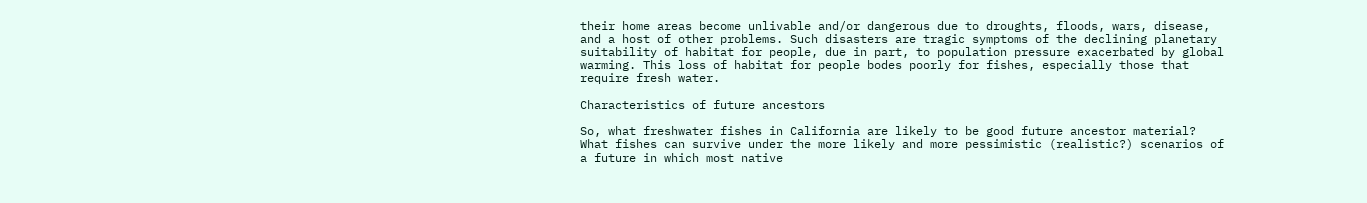their home areas become unlivable and/or dangerous due to droughts, floods, wars, disease, and a host of other problems. Such disasters are tragic symptoms of the declining planetary suitability of habitat for people, due in part, to population pressure exacerbated by global warming. This loss of habitat for people bodes poorly for fishes, especially those that require fresh water.

Characteristics of future ancestors

So, what freshwater fishes in California are likely to be good future ancestor material? What fishes can survive under the more likely and more pessimistic (realistic?) scenarios of a future in which most native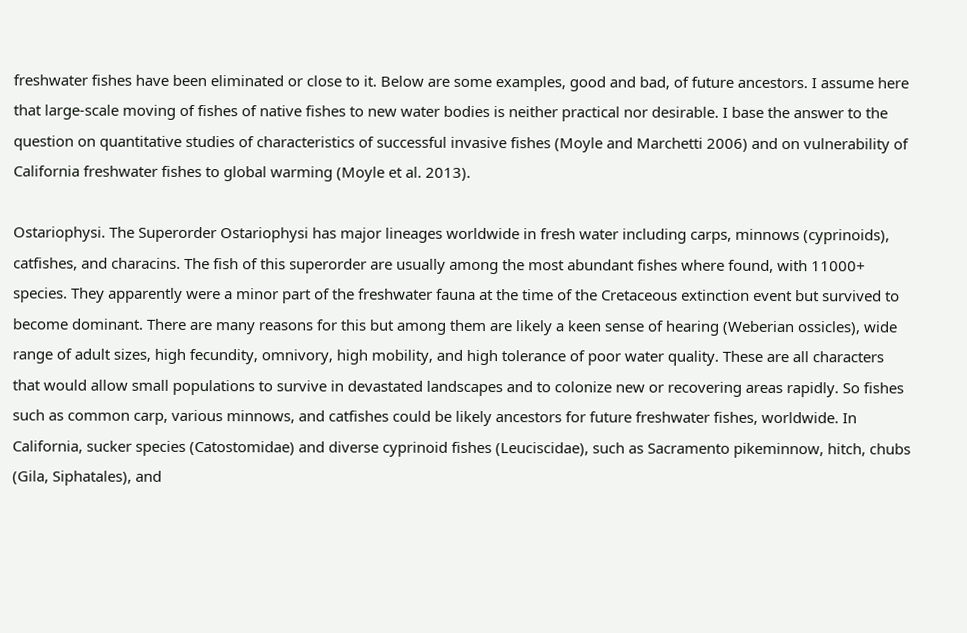freshwater fishes have been eliminated or close to it. Below are some examples, good and bad, of future ancestors. I assume here that large-scale moving of fishes of native fishes to new water bodies is neither practical nor desirable. I base the answer to the question on quantitative studies of characteristics of successful invasive fishes (Moyle and Marchetti 2006) and on vulnerability of California freshwater fishes to global warming (Moyle et al. 2013).

Ostariophysi. The Superorder Ostariophysi has major lineages worldwide in fresh water including carps, minnows (cyprinoids), catfishes, and characins. The fish of this superorder are usually among the most abundant fishes where found, with 11000+ species. They apparently were a minor part of the freshwater fauna at the time of the Cretaceous extinction event but survived to become dominant. There are many reasons for this but among them are likely a keen sense of hearing (Weberian ossicles), wide range of adult sizes, high fecundity, omnivory, high mobility, and high tolerance of poor water quality. These are all characters that would allow small populations to survive in devastated landscapes and to colonize new or recovering areas rapidly. So fishes such as common carp, various minnows, and catfishes could be likely ancestors for future freshwater fishes, worldwide. In California, sucker species (Catostomidae) and diverse cyprinoid fishes (Leuciscidae), such as Sacramento pikeminnow, hitch, chubs (Gila, Siphatales), and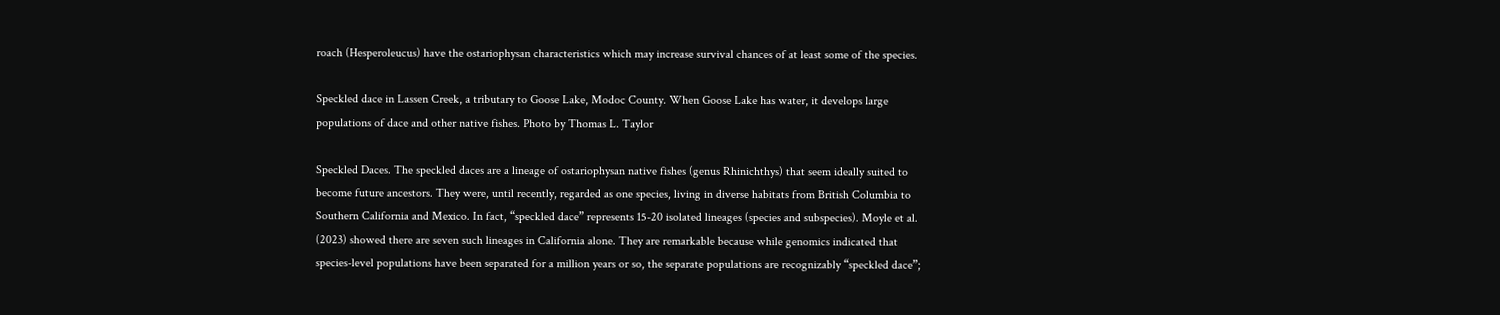roach (Hesperoleucus) have the ostariophysan characteristics which may increase survival chances of at least some of the species.

Speckled dace in Lassen Creek, a tributary to Goose Lake, Modoc County. When Goose Lake has water, it develops large populations of dace and other native fishes. Photo by Thomas L. Taylor

Speckled Daces. The speckled daces are a lineage of ostariophysan native fishes (genus Rhinichthys) that seem ideally suited to become future ancestors. They were, until recently, regarded as one species, living in diverse habitats from British Columbia to Southern California and Mexico. In fact, “speckled dace” represents 15-20 isolated lineages (species and subspecies). Moyle et al. (2023) showed there are seven such lineages in California alone. They are remarkable because while genomics indicated that species-level populations have been separated for a million years or so, the separate populations are recognizably “speckled dace”;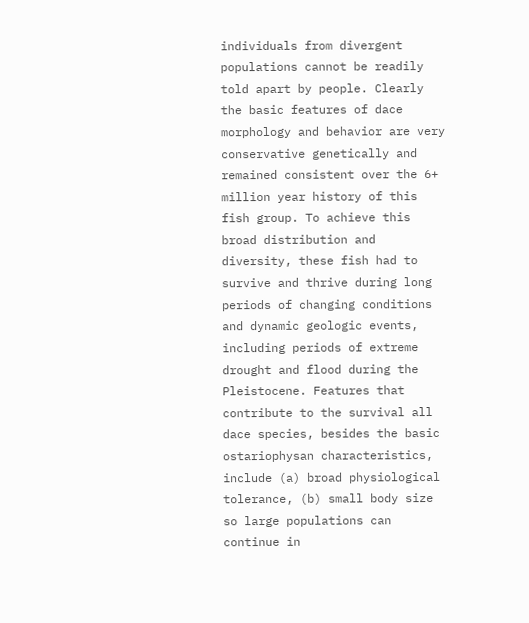individuals from divergent populations cannot be readily told apart by people. Clearly the basic features of dace morphology and behavior are very conservative genetically and remained consistent over the 6+ million year history of this fish group. To achieve this broad distribution and diversity, these fish had to survive and thrive during long periods of changing conditions and dynamic geologic events, including periods of extreme drought and flood during the Pleistocene. Features that contribute to the survival all dace species, besides the basic ostariophysan characteristics, include (a) broad physiological tolerance, (b) small body size so large populations can continue in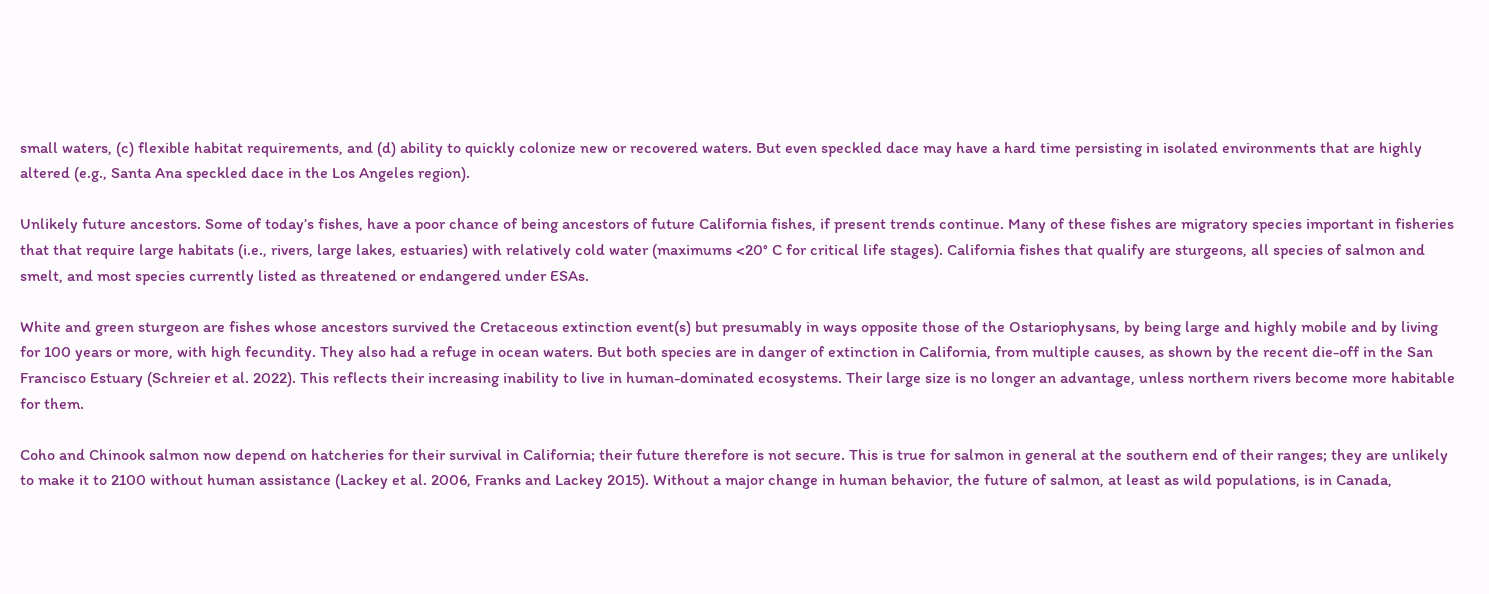small waters, (c) flexible habitat requirements, and (d) ability to quickly colonize new or recovered waters. But even speckled dace may have a hard time persisting in isolated environments that are highly altered (e.g., Santa Ana speckled dace in the Los Angeles region).

Unlikely future ancestors. Some of today’s fishes, have a poor chance of being ancestors of future California fishes, if present trends continue. Many of these fishes are migratory species important in fisheries that that require large habitats (i.e., rivers, large lakes, estuaries) with relatively cold water (maximums <20° C for critical life stages). California fishes that qualify are sturgeons, all species of salmon and smelt, and most species currently listed as threatened or endangered under ESAs.

White and green sturgeon are fishes whose ancestors survived the Cretaceous extinction event(s) but presumably in ways opposite those of the Ostariophysans, by being large and highly mobile and by living for 100 years or more, with high fecundity. They also had a refuge in ocean waters. But both species are in danger of extinction in California, from multiple causes, as shown by the recent die-off in the San Francisco Estuary (Schreier et al. 2022). This reflects their increasing inability to live in human-dominated ecosystems. Their large size is no longer an advantage, unless northern rivers become more habitable for them.

Coho and Chinook salmon now depend on hatcheries for their survival in California; their future therefore is not secure. This is true for salmon in general at the southern end of their ranges; they are unlikely to make it to 2100 without human assistance (Lackey et al. 2006, Franks and Lackey 2015). Without a major change in human behavior, the future of salmon, at least as wild populations, is in Canada,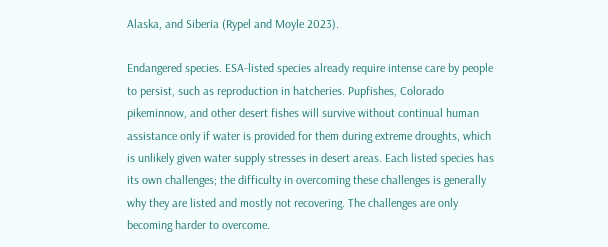Alaska, and Siberia (Rypel and Moyle 2023).

Endangered species. ESA-listed species already require intense care by people to persist, such as reproduction in hatcheries. Pupfishes, Colorado pikeminnow, and other desert fishes will survive without continual human assistance only if water is provided for them during extreme droughts, which is unlikely given water supply stresses in desert areas. Each listed species has its own challenges; the difficulty in overcoming these challenges is generally why they are listed and mostly not recovering. The challenges are only becoming harder to overcome.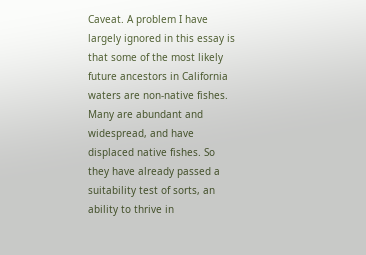Caveat. A problem I have largely ignored in this essay is that some of the most likely future ancestors in California waters are non-native fishes. Many are abundant and widespread, and have displaced native fishes. So they have already passed a suitability test of sorts, an ability to thrive in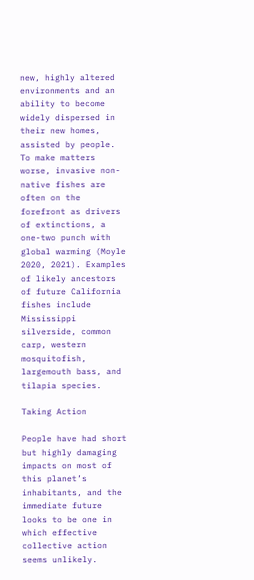new, highly altered environments and an ability to become widely dispersed in their new homes, assisted by people. To make matters worse, invasive non-native fishes are often on the forefront as drivers of extinctions, a one-two punch with global warming (Moyle 2020, 2021). Examples of likely ancestors of future California fishes include Mississippi silverside, common carp, western mosquitofish, largemouth bass, and tilapia species.

Taking Action

People have had short but highly damaging impacts on most of this planet’s inhabitants, and the immediate future looks to be one in which effective collective action seems unlikely.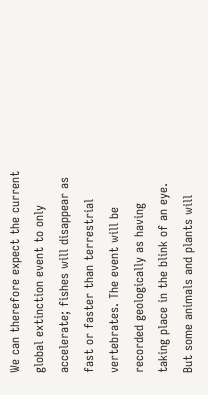We can therefore expect the current global extinction event to only accelerate; fishes will disappear as fast or faster than terrestrial vertebrates. The event will be recorded geologically as having taking place in the blink of an eye. But some animals and plants will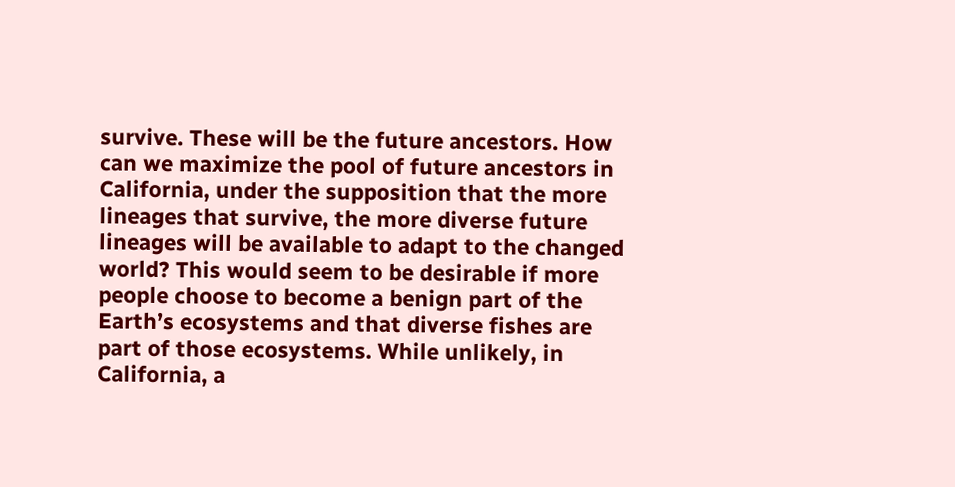survive. These will be the future ancestors. How can we maximize the pool of future ancestors in California, under the supposition that the more lineages that survive, the more diverse future lineages will be available to adapt to the changed world? This would seem to be desirable if more people choose to become a benign part of the Earth’s ecosystems and that diverse fishes are part of those ecosystems. While unlikely, in California, a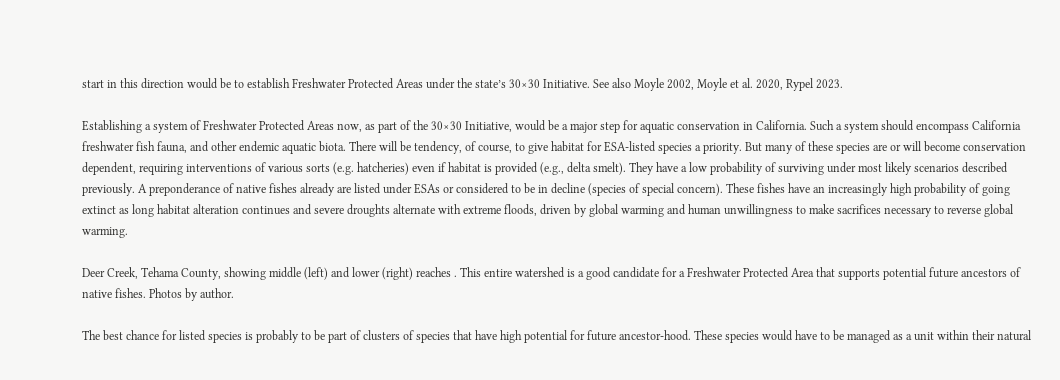start in this direction would be to establish Freshwater Protected Areas under the state’s 30×30 Initiative. See also Moyle 2002, Moyle et al. 2020, Rypel 2023.

Establishing a system of Freshwater Protected Areas now, as part of the 30×30 Initiative, would be a major step for aquatic conservation in California. Such a system should encompass California freshwater fish fauna, and other endemic aquatic biota. There will be tendency, of course, to give habitat for ESA-listed species a priority. But many of these species are or will become conservation dependent, requiring interventions of various sorts (e.g. hatcheries) even if habitat is provided (e.g., delta smelt). They have a low probability of surviving under most likely scenarios described previously. A preponderance of native fishes already are listed under ESAs or considered to be in decline (species of special concern). These fishes have an increasingly high probability of going extinct as long habitat alteration continues and severe droughts alternate with extreme floods, driven by global warming and human unwillingness to make sacrifices necessary to reverse global warming.

Deer Creek, Tehama County, showing middle (left) and lower (right) reaches . This entire watershed is a good candidate for a Freshwater Protected Area that supports potential future ancestors of native fishes. Photos by author.

The best chance for listed species is probably to be part of clusters of species that have high potential for future ancestor-hood. These species would have to be managed as a unit within their natural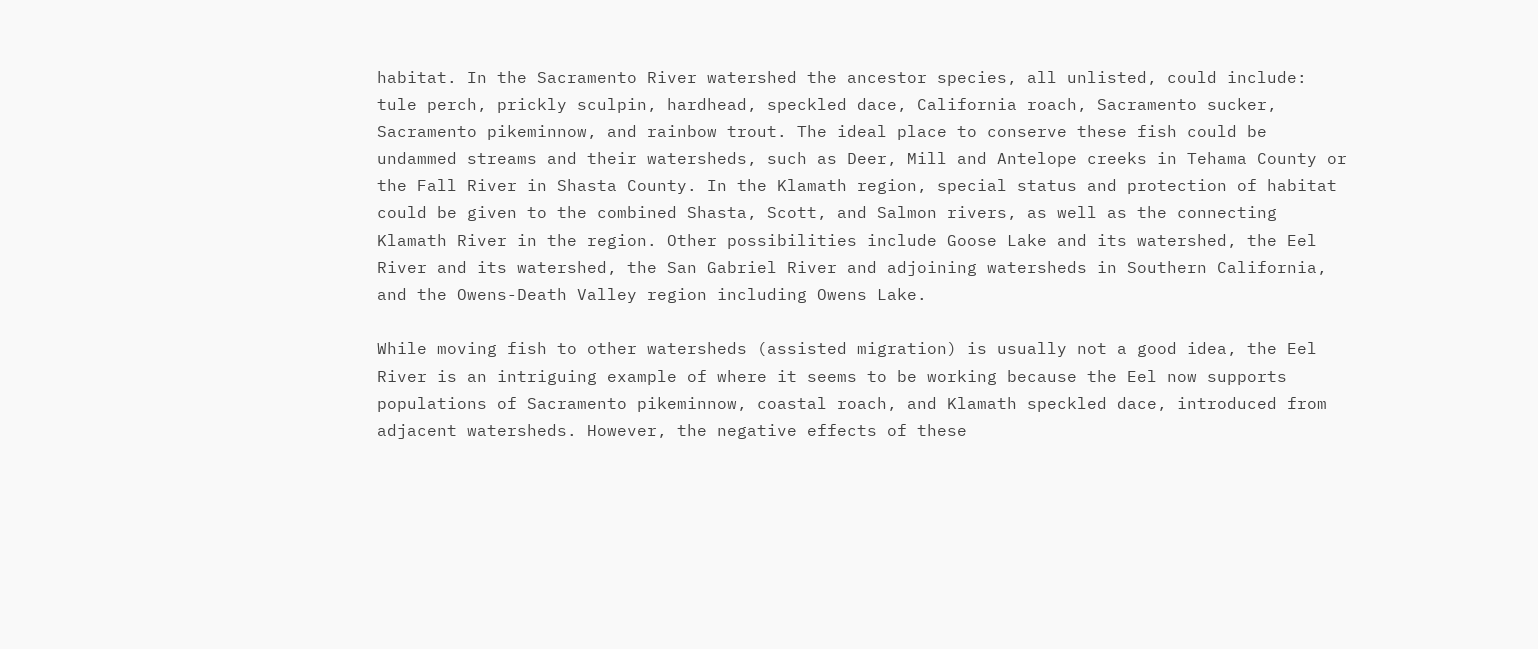habitat. In the Sacramento River watershed the ancestor species, all unlisted, could include: tule perch, prickly sculpin, hardhead, speckled dace, California roach, Sacramento sucker, Sacramento pikeminnow, and rainbow trout. The ideal place to conserve these fish could be undammed streams and their watersheds, such as Deer, Mill and Antelope creeks in Tehama County or the Fall River in Shasta County. In the Klamath region, special status and protection of habitat could be given to the combined Shasta, Scott, and Salmon rivers, as well as the connecting Klamath River in the region. Other possibilities include Goose Lake and its watershed, the Eel River and its watershed, the San Gabriel River and adjoining watersheds in Southern California, and the Owens-Death Valley region including Owens Lake.

While moving fish to other watersheds (assisted migration) is usually not a good idea, the Eel River is an intriguing example of where it seems to be working because the Eel now supports populations of Sacramento pikeminnow, coastal roach, and Klamath speckled dace, introduced from adjacent watersheds. However, the negative effects of these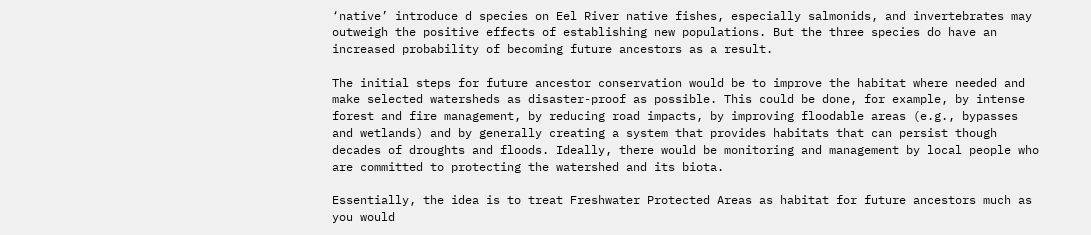‘native’ introduce d species on Eel River native fishes, especially salmonids, and invertebrates may outweigh the positive effects of establishing new populations. But the three species do have an increased probability of becoming future ancestors as a result.

The initial steps for future ancestor conservation would be to improve the habitat where needed and make selected watersheds as disaster-proof as possible. This could be done, for example, by intense forest and fire management, by reducing road impacts, by improving floodable areas (e.g., bypasses and wetlands) and by generally creating a system that provides habitats that can persist though decades of droughts and floods. Ideally, there would be monitoring and management by local people who are committed to protecting the watershed and its biota.

Essentially, the idea is to treat Freshwater Protected Areas as habitat for future ancestors much as you would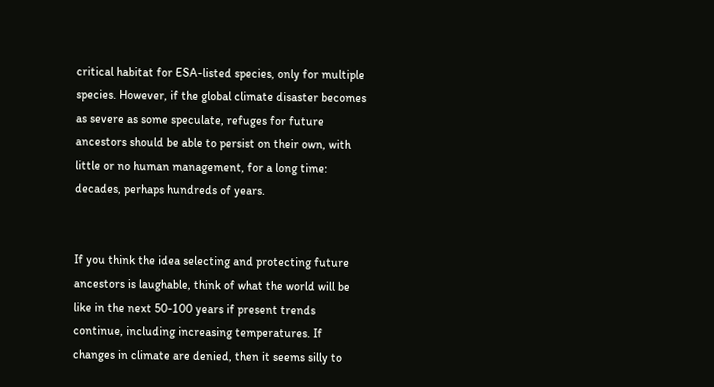critical habitat for ESA-listed species, only for multiple species. However, if the global climate disaster becomes as severe as some speculate, refuges for future ancestors should be able to persist on their own, with little or no human management, for a long time: decades, perhaps hundreds of years.


If you think the idea selecting and protecting future ancestors is laughable, think of what the world will be like in the next 50-100 years if present trends continue, including increasing temperatures. If changes in climate are denied, then it seems silly to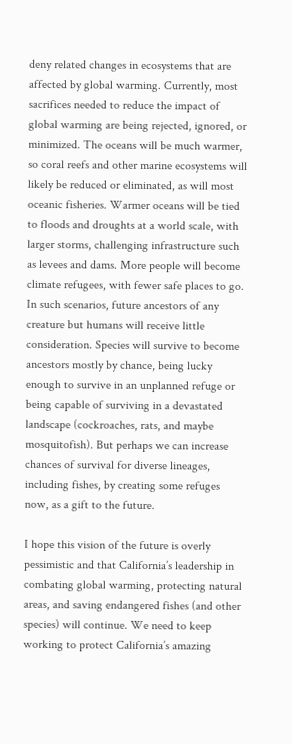deny related changes in ecosystems that are affected by global warming. Currently, most sacrifices needed to reduce the impact of global warming are being rejected, ignored, or minimized. The oceans will be much warmer, so coral reefs and other marine ecosystems will likely be reduced or eliminated, as will most oceanic fisheries. Warmer oceans will be tied to floods and droughts at a world scale, with larger storms, challenging infrastructure such as levees and dams. More people will become climate refugees, with fewer safe places to go. In such scenarios, future ancestors of any creature but humans will receive little consideration. Species will survive to become ancestors mostly by chance, being lucky enough to survive in an unplanned refuge or being capable of surviving in a devastated landscape (cockroaches, rats, and maybe mosquitofish). But perhaps we can increase chances of survival for diverse lineages, including fishes, by creating some refuges now, as a gift to the future.

I hope this vision of the future is overly pessimistic and that California’s leadership in combating global warming, protecting natural areas, and saving endangered fishes (and other species) will continue. We need to keep working to protect California’s amazing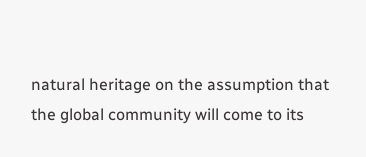natural heritage on the assumption that the global community will come to its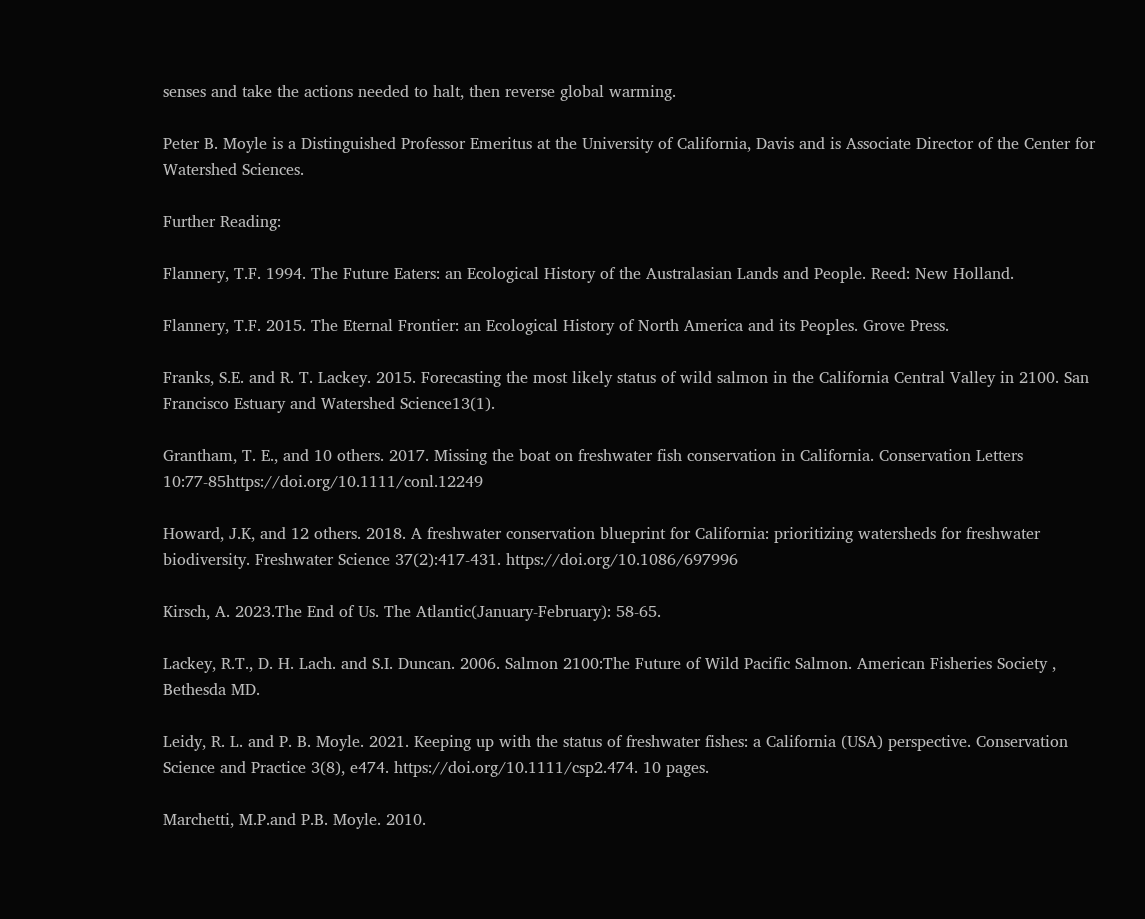senses and take the actions needed to halt, then reverse global warming.

Peter B. Moyle is a Distinguished Professor Emeritus at the University of California, Davis and is Associate Director of the Center for Watershed Sciences.

Further Reading:

Flannery, T.F. 1994. The Future Eaters: an Ecological History of the Australasian Lands and People. Reed: New Holland.

Flannery, T.F. 2015. The Eternal Frontier: an Ecological History of North America and its Peoples. Grove Press.

Franks, S.E. and R. T. Lackey. 2015. Forecasting the most likely status of wild salmon in the California Central Valley in 2100. San Francisco Estuary and Watershed Science13(1).

Grantham, T. E., and 10 others. 2017. Missing the boat on freshwater fish conservation in California. Conservation Letters 10:77-85https://doi.org/10.1111/conl.12249

Howard, J.K, and 12 others. 2018. A freshwater conservation blueprint for California: prioritizing watersheds for freshwater biodiversity. Freshwater Science 37(2):417-431. https://doi.org/10.1086/697996

Kirsch, A. 2023.The End of Us. The Atlantic(January-February): 58-65.

Lackey, R.T., D. H. Lach. and S.I. Duncan. 2006. Salmon 2100:The Future of Wild Pacific Salmon. American Fisheries Society , Bethesda MD.

Leidy, R. L. and P. B. Moyle. 2021. Keeping up with the status of freshwater fishes: a California (USA) perspective. Conservation Science and Practice 3(8), e474. https://doi.org/10.1111/csp2.474. 10 pages.

Marchetti, M.P.and P.B. Moyle. 2010.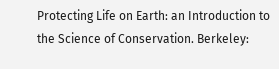Protecting Life on Earth: an Introduction to the Science of Conservation. Berkeley: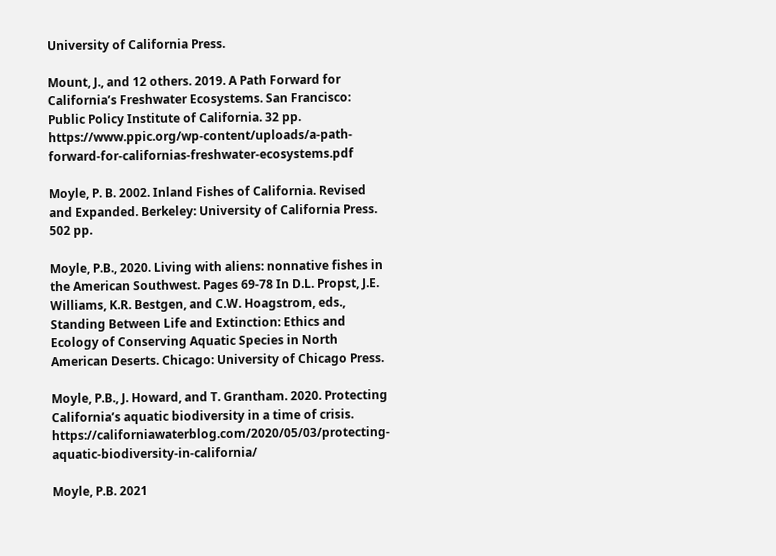University of California Press.

Mount, J., and 12 others. 2019. A Path Forward for California’s Freshwater Ecosystems. San Francisco: Public Policy Institute of California. 32 pp. https://www.ppic.org/wp-content/uploads/a-path-forward-for-californias-freshwater-ecosystems.pdf

Moyle, P. B. 2002. Inland Fishes of California. Revised and Expanded. Berkeley: University of California Press. 502 pp.

Moyle, P.B., 2020. Living with aliens: nonnative fishes in the American Southwest. Pages 69-78 In D.L. Propst, J.E. Williams, K.R. Bestgen, and C.W. Hoagstrom, eds., Standing Between Life and Extinction: Ethics and Ecology of Conserving Aquatic Species in North American Deserts. Chicago: University of Chicago Press.

Moyle, P.B., J. Howard, and T. Grantham. 2020. Protecting California’s aquatic biodiversity in a time of crisis. https://californiawaterblog.com/2020/05/03/protecting-aquatic-biodiversity-in-california/

Moyle, P.B. 2021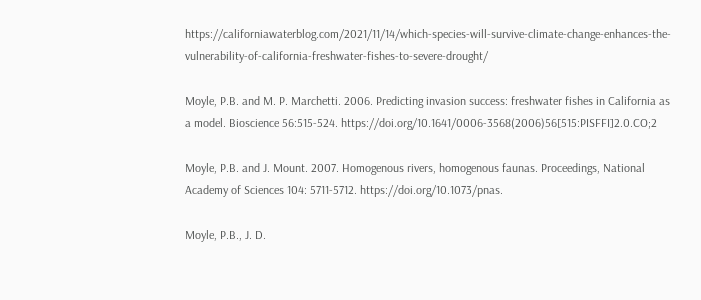https://californiawaterblog.com/2021/11/14/which-species-will-survive-climate-change-enhances-the-vulnerability-of-california-freshwater-fishes-to-severe-drought/

Moyle, P.B. and M. P. Marchetti. 2006. Predicting invasion success: freshwater fishes in California as a model. Bioscience 56:515-524. https://doi.org/10.1641/0006-3568(2006)56[515:PISFFI]2.0.CO;2

Moyle, P.B. and J. Mount. 2007. Homogenous rivers, homogenous faunas. Proceedings, National Academy of Sciences 104: 5711-5712. https://doi.org/10.1073/pnas.

Moyle, P.B., J. D.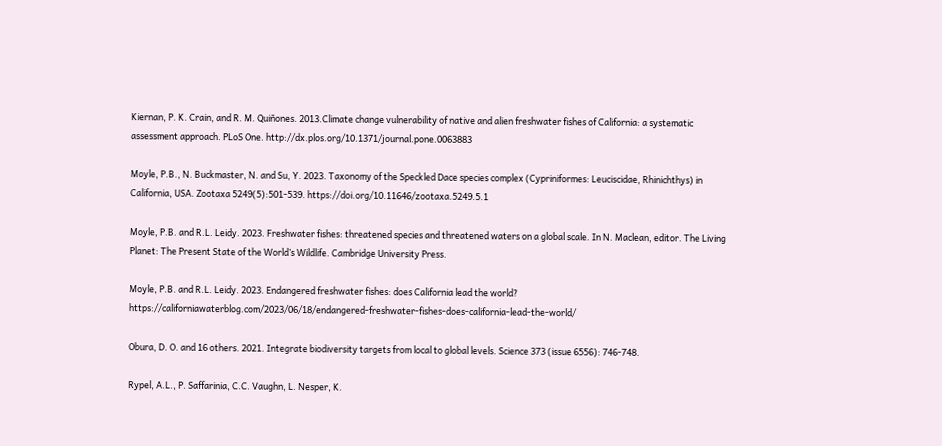Kiernan, P. K. Crain, and R. M. Quiñones. 2013.Climate change vulnerability of native and alien freshwater fishes of California: a systematic assessment approach. PLoS One. http://dx.plos.org/10.1371/journal.pone.0063883

Moyle, P.B., N. Buckmaster, N. and Su, Y. 2023. Taxonomy of the Speckled Dace species complex (Cypriniformes: Leuciscidae, Rhinichthys) in California, USA. Zootaxa 5249(5):501-539. https://doi.org/10.11646/zootaxa.5249.5.1

Moyle, P.B. and R.L. Leidy. 2023. Freshwater fishes: threatened species and threatened waters on a global scale. In N. Maclean, editor. The Living Planet: The Present State of the World’s Wildlife. Cambridge University Press.

Moyle, P.B. and R.L. Leidy. 2023. Endangered freshwater fishes: does California lead the world? https://californiawaterblog.com/2023/06/18/endangered-freshwater-fishes-does-california-lead-the-world/

Obura, D. O. and 16 others. 2021. Integrate biodiversity targets from local to global levels. Science 373 (issue 6556): 746-748.

Rypel, A.L., P. Saffarinia, C.C. Vaughn, L. Nesper, K.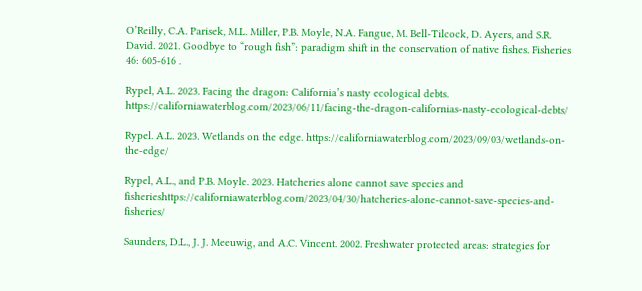O’Reilly, C.A. Parisek, M.L. Miller, P.B. Moyle, N.A. Fangue, M. Bell-Tilcock, D. Ayers, and S.R. David. 2021. Goodbye to “rough fish”: paradigm shift in the conservation of native fishes. Fisheries 46: 605-616 .

Rypel, A.L. 2023. Facing the dragon: California’s nasty ecological debts. https://californiawaterblog.com/2023/06/11/facing-the-dragon-californias-nasty-ecological-debts/

Rypel. A.L. 2023. Wetlands on the edge. https://californiawaterblog.com/2023/09/03/wetlands-on-the-edge/

Rypel, A.L., and P.B. Moyle. 2023. Hatcheries alone cannot save species and fisherieshttps://californiawaterblog.com/2023/04/30/hatcheries-alone-cannot-save-species-and-fisheries/

Saunders, D.L., J. J. Meeuwig, and A.C. Vincent. 2002. Freshwater protected areas: strategies for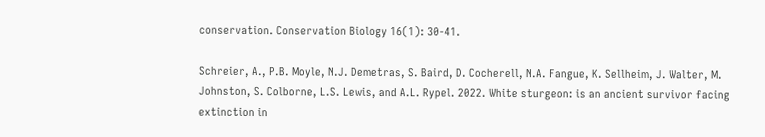conservation. Conservation Biology 16(1): 30-41.

Schreier, A., P.B. Moyle, N.J. Demetras, S. Baird, D. Cocherell, N.A. Fangue, K. Sellheim, J. Walter, M. Johnston, S. Colborne, L.S. Lewis, and A.L. Rypel. 2022. White sturgeon: is an ancient survivor facing extinction in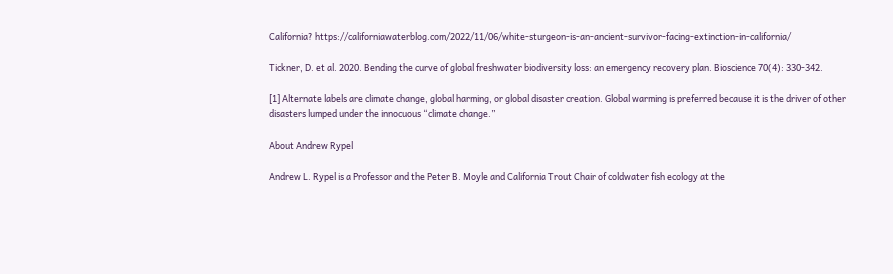California? https://californiawaterblog.com/2022/11/06/white-sturgeon-is-an-ancient-survivor-facing-extinction-in-california/

Tickner, D. et al. 2020. Bending the curve of global freshwater biodiversity loss: an emergency recovery plan. Bioscience 70(4): 330-342.

[1] Alternate labels are climate change, global harming, or global disaster creation. Global warming is preferred because it is the driver of other disasters lumped under the innocuous “climate change.”

About Andrew Rypel

Andrew L. Rypel is a Professor and the Peter B. Moyle and California Trout Chair of coldwater fish ecology at the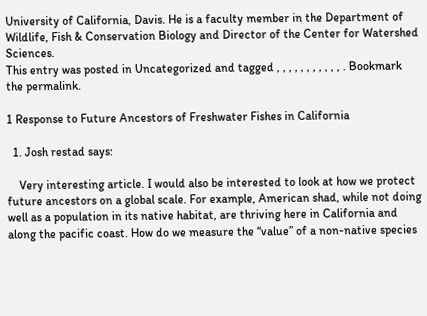University of California, Davis. He is a faculty member in the Department of Wildlife, Fish & Conservation Biology and Director of the Center for Watershed Sciences.
This entry was posted in Uncategorized and tagged , , , , , , , , , , , . Bookmark the permalink.

1 Response to Future Ancestors of Freshwater Fishes in California

  1. Josh restad says:

    Very interesting article. I would also be interested to look at how we protect future ancestors on a global scale. For example, American shad, while not doing well as a population in its native habitat, are thriving here in California and along the pacific coast. How do we measure the “value” of a non-native species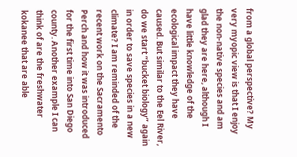from a global perspective? My very myopic view is that I enjoy the non-native species and am glad they are here, although I have little knowledge of the ecological impact they have caused. But similar to the Eel River, do we start “bucket biology” again in order to save species in a new climate? I am reminded of the recent work on the Sacramento Perch and how it was introduced for the first time into San Diego county. Another example I can think of are the freshwater kokanee that are able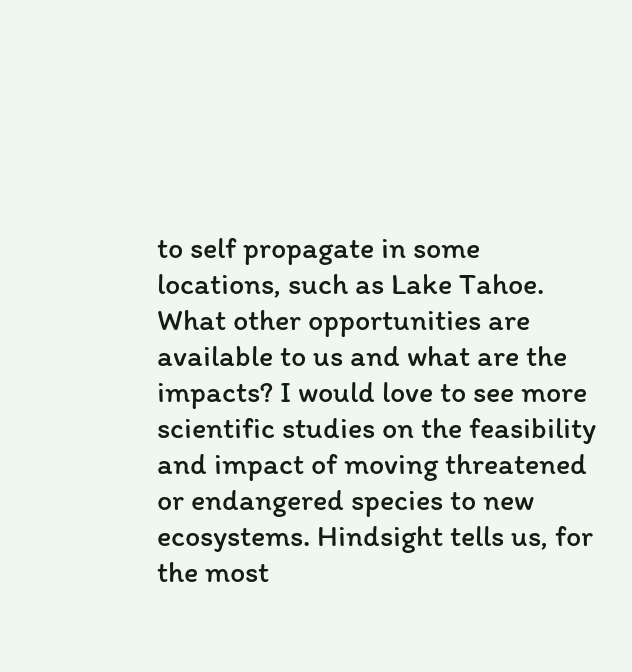to self propagate in some locations, such as Lake Tahoe. What other opportunities are available to us and what are the impacts? I would love to see more scientific studies on the feasibility and impact of moving threatened or endangered species to new ecosystems. Hindsight tells us, for the most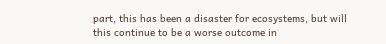part, this has been a disaster for ecosystems, but will this continue to be a worse outcome in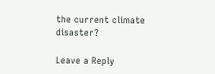the current climate disaster?

Leave a Reply